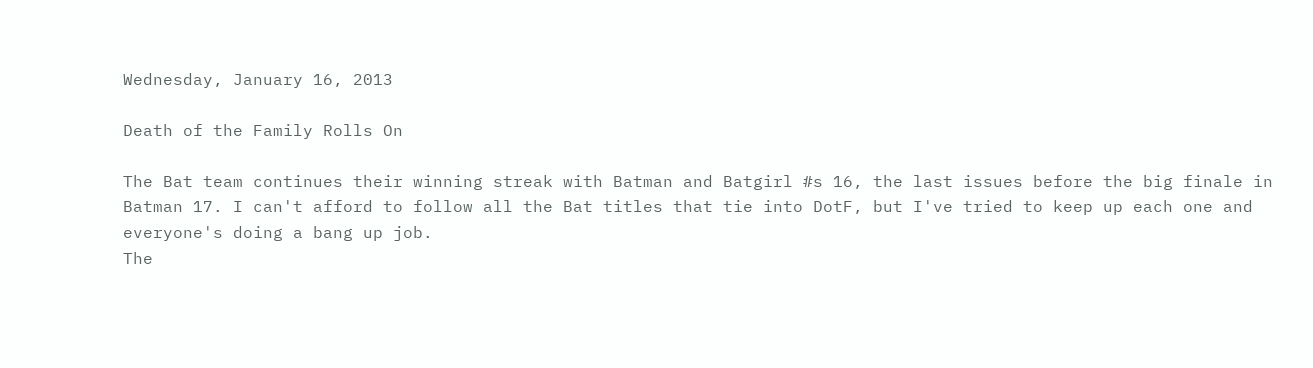Wednesday, January 16, 2013

Death of the Family Rolls On

The Bat team continues their winning streak with Batman and Batgirl #s 16, the last issues before the big finale in Batman 17. I can't afford to follow all the Bat titles that tie into DotF, but I've tried to keep up each one and everyone's doing a bang up job.
The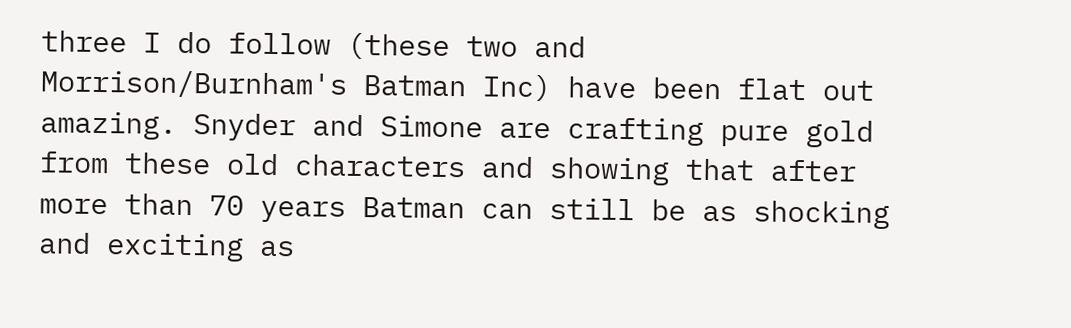three I do follow (these two and Morrison/Burnham's Batman Inc) have been flat out amazing. Snyder and Simone are crafting pure gold from these old characters and showing that after more than 70 years Batman can still be as shocking and exciting as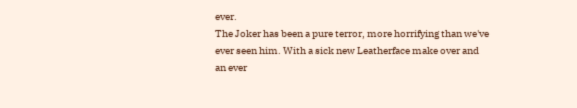ever.
The Joker has been a pure terror, more horrifying than we've ever seen him. With a sick new Leatherface make over and an ever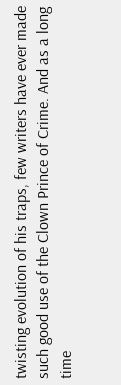twisting evolution of his traps, few writers have ever made such good use of the Clown Prince of Crime. And as a long time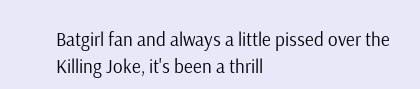Batgirl fan and always a little pissed over the Killing Joke, it's been a thrill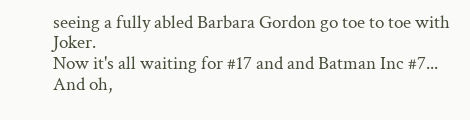seeing a fully abled Barbara Gordon go toe to toe with Joker.
Now it's all waiting for #17 and and Batman Inc #7...
And oh,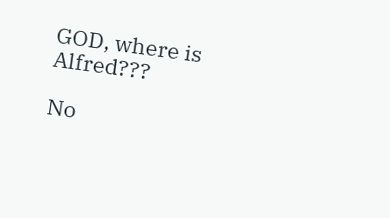GOD, where is Alfred???

No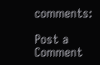comments:

Post a Comment